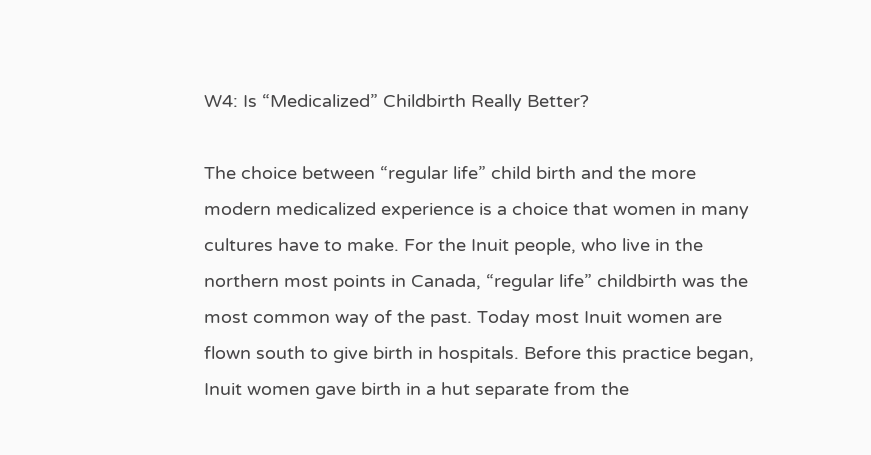W4: Is “Medicalized” Childbirth Really Better?

The choice between “regular life” child birth and the more modern medicalized experience is a choice that women in many cultures have to make. For the Inuit people, who live in the northern most points in Canada, “regular life” childbirth was the most common way of the past. Today most Inuit women are flown south to give birth in hospitals. Before this practice began, Inuit women gave birth in a hut separate from the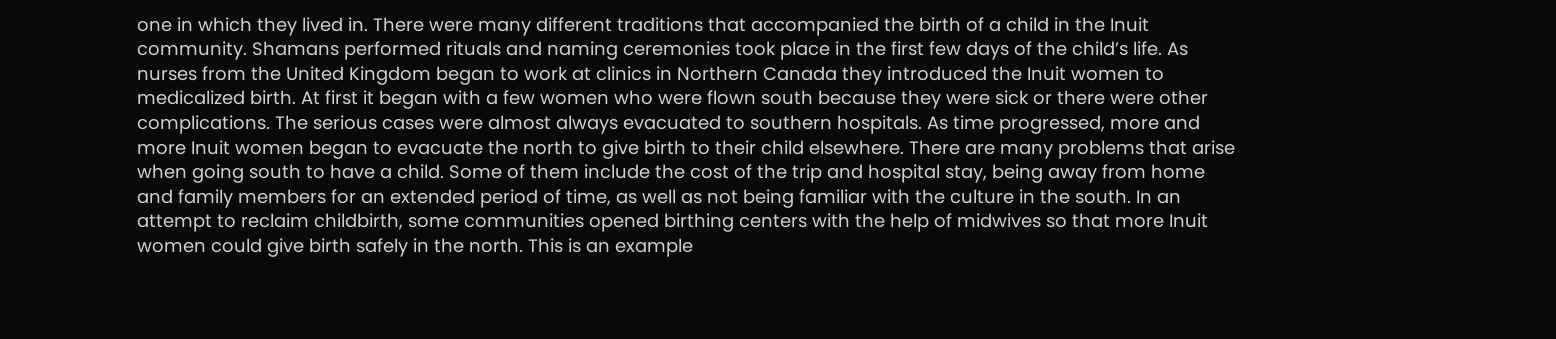one in which they lived in. There were many different traditions that accompanied the birth of a child in the Inuit community. Shamans performed rituals and naming ceremonies took place in the first few days of the child’s life. As nurses from the United Kingdom began to work at clinics in Northern Canada they introduced the Inuit women to medicalized birth. At first it began with a few women who were flown south because they were sick or there were other complications. The serious cases were almost always evacuated to southern hospitals. As time progressed, more and more Inuit women began to evacuate the north to give birth to their child elsewhere. There are many problems that arise when going south to have a child. Some of them include the cost of the trip and hospital stay, being away from home and family members for an extended period of time, as well as not being familiar with the culture in the south. In an attempt to reclaim childbirth, some communities opened birthing centers with the help of midwives so that more Inuit women could give birth safely in the north. This is an example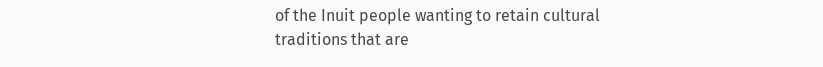of the Inuit people wanting to retain cultural traditions that are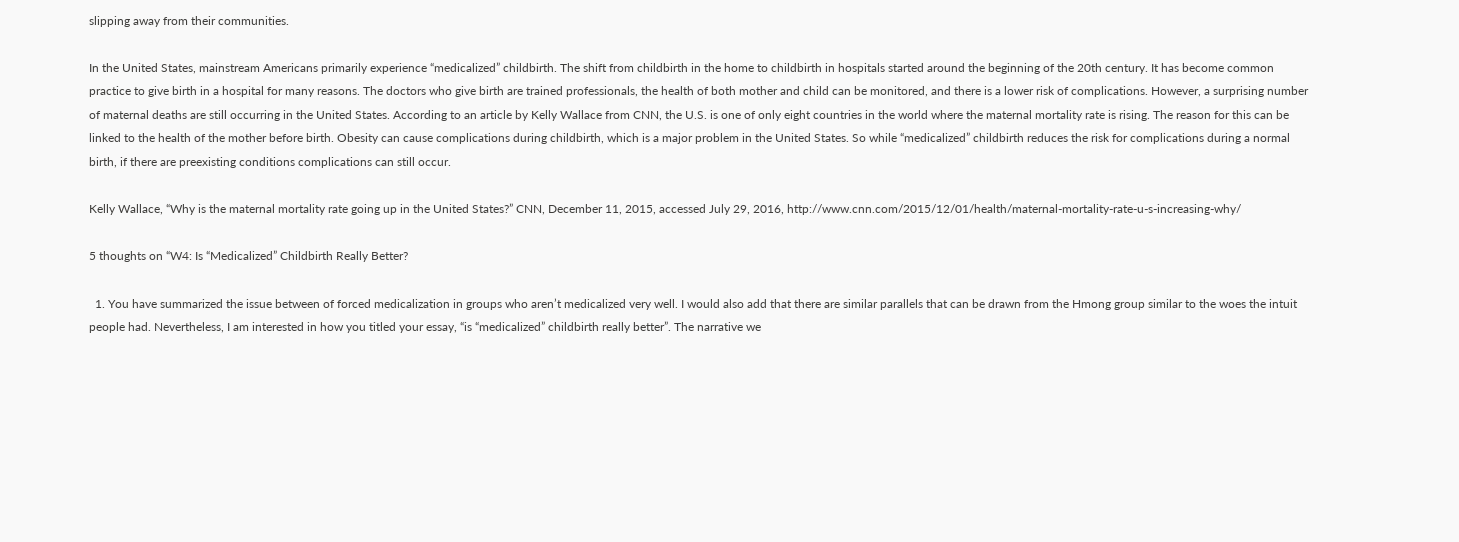slipping away from their communities.

In the United States, mainstream Americans primarily experience “medicalized” childbirth. The shift from childbirth in the home to childbirth in hospitals started around the beginning of the 20th century. It has become common practice to give birth in a hospital for many reasons. The doctors who give birth are trained professionals, the health of both mother and child can be monitored, and there is a lower risk of complications. However, a surprising number of maternal deaths are still occurring in the United States. According to an article by Kelly Wallace from CNN, the U.S. is one of only eight countries in the world where the maternal mortality rate is rising. The reason for this can be linked to the health of the mother before birth. Obesity can cause complications during childbirth, which is a major problem in the United States. So while “medicalized” childbirth reduces the risk for complications during a normal birth, if there are preexisting conditions complications can still occur.

Kelly Wallace, “Why is the maternal mortality rate going up in the United States?” CNN, December 11, 2015, accessed July 29, 2016, http://www.cnn.com/2015/12/01/health/maternal-mortality-rate-u-s-increasing-why/

5 thoughts on “W4: Is “Medicalized” Childbirth Really Better?

  1. You have summarized the issue between of forced medicalization in groups who aren’t medicalized very well. I would also add that there are similar parallels that can be drawn from the Hmong group similar to the woes the intuit people had. Nevertheless, I am interested in how you titled your essay, “is “medicalized” childbirth really better”. The narrative we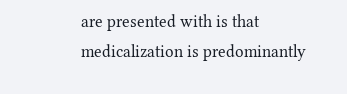are presented with is that medicalization is predominantly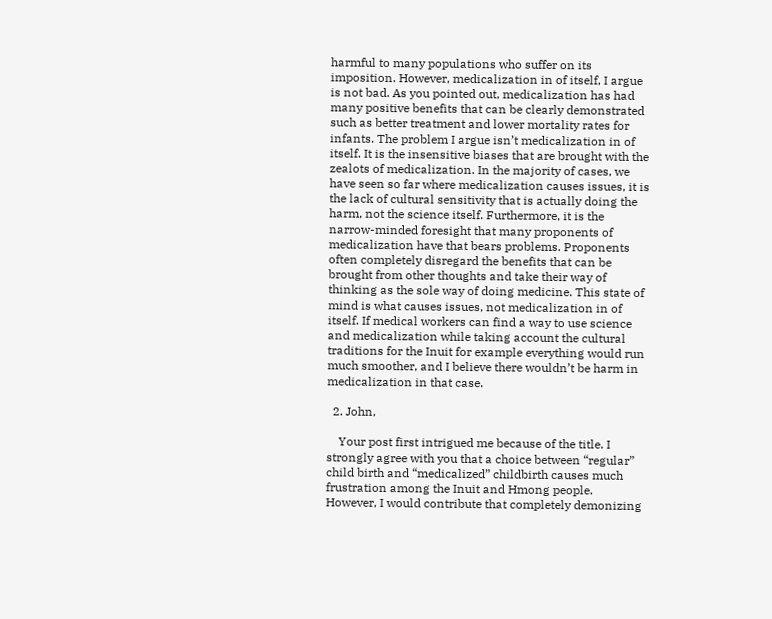harmful to many populations who suffer on its imposition. However, medicalization in of itself, I argue is not bad. As you pointed out, medicalization has had many positive benefits that can be clearly demonstrated such as better treatment and lower mortality rates for infants. The problem I argue isn’t medicalization in of itself. It is the insensitive biases that are brought with the zealots of medicalization. In the majority of cases, we have seen so far where medicalization causes issues, it is the lack of cultural sensitivity that is actually doing the harm, not the science itself. Furthermore, it is the narrow-minded foresight that many proponents of medicalization have that bears problems. Proponents often completely disregard the benefits that can be brought from other thoughts and take their way of thinking as the sole way of doing medicine. This state of mind is what causes issues, not medicalization in of itself. If medical workers can find a way to use science and medicalization while taking account the cultural traditions for the Inuit for example everything would run much smoother, and I believe there wouldn’t be harm in medicalization in that case.

  2. John,

    Your post first intrigued me because of the title. I strongly agree with you that a choice between “regular” child birth and “medicalized” childbirth causes much frustration among the Inuit and Hmong people. However, I would contribute that completely demonizing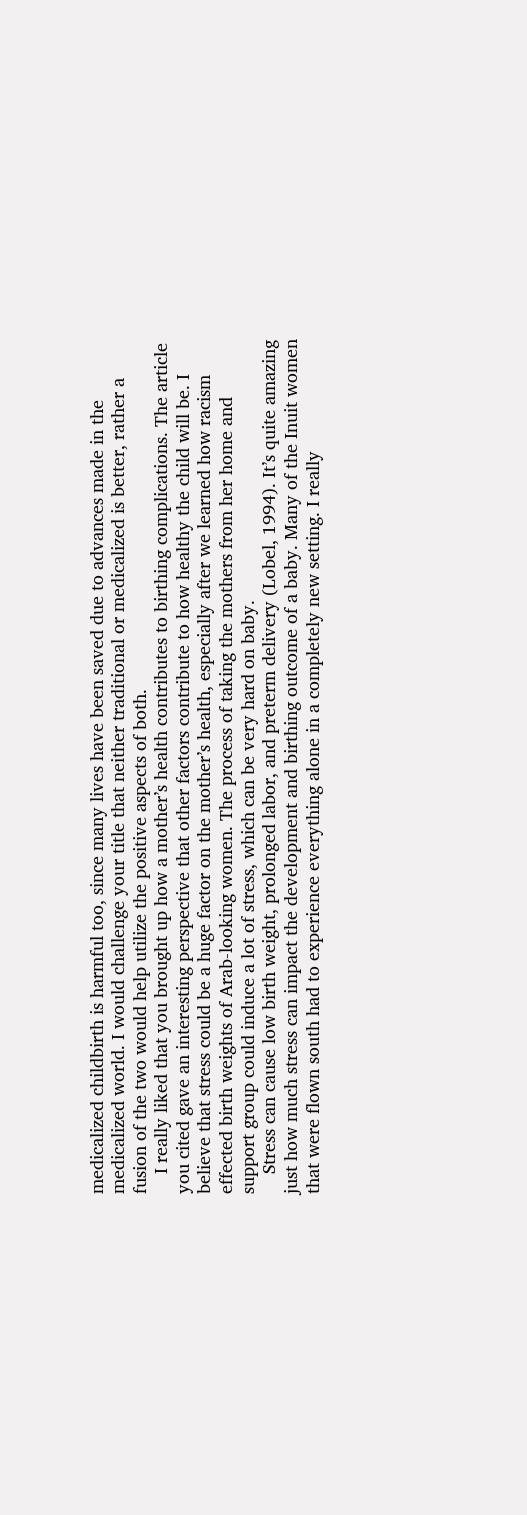medicalized childbirth is harmful too, since many lives have been saved due to advances made in the medicalized world. I would challenge your title that neither traditional or medicalized is better, rather a fusion of the two would help utilize the positive aspects of both.
    I really liked that you brought up how a mother’s health contributes to birthing complications. The article you cited gave an interesting perspective that other factors contribute to how healthy the child will be. I believe that stress could be a huge factor on the mother’s health, especially after we learned how racism effected birth weights of Arab-looking women. The process of taking the mothers from her home and support group could induce a lot of stress, which can be very hard on baby.
    Stress can cause low birth weight, prolonged labor, and preterm delivery (Lobel, 1994). It’s quite amazing just how much stress can impact the development and birthing outcome of a baby. Many of the Inuit women that were flown south had to experience everything alone in a completely new setting. I really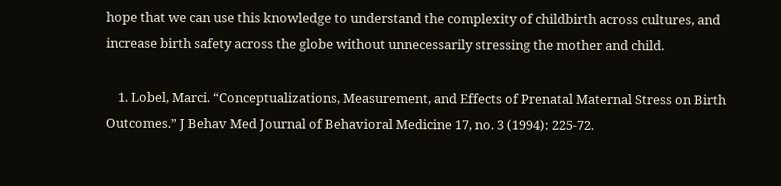hope that we can use this knowledge to understand the complexity of childbirth across cultures, and increase birth safety across the globe without unnecessarily stressing the mother and child.

    1. Lobel, Marci. “Conceptualizations, Measurement, and Effects of Prenatal Maternal Stress on Birth Outcomes.” J Behav Med Journal of Behavioral Medicine 17, no. 3 (1994): 225-72.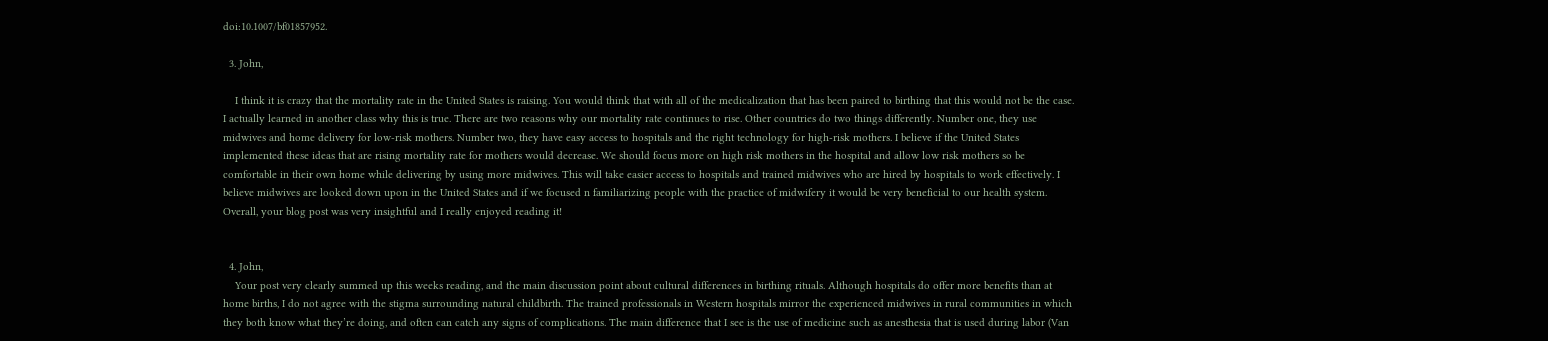doi:10.1007/bf01857952.

  3. John,

    I think it is crazy that the mortality rate in the United States is raising. You would think that with all of the medicalization that has been paired to birthing that this would not be the case. I actually learned in another class why this is true. There are two reasons why our mortality rate continues to rise. Other countries do two things differently. Number one, they use midwives and home delivery for low-risk mothers. Number two, they have easy access to hospitals and the right technology for high-risk mothers. I believe if the United States implemented these ideas that are rising mortality rate for mothers would decrease. We should focus more on high risk mothers in the hospital and allow low risk mothers so be comfortable in their own home while delivering by using more midwives. This will take easier access to hospitals and trained midwives who are hired by hospitals to work effectively. I believe midwives are looked down upon in the United States and if we focused n familiarizing people with the practice of midwifery it would be very beneficial to our health system. Overall, your blog post was very insightful and I really enjoyed reading it!


  4. John,
    Your post very clearly summed up this weeks reading, and the main discussion point about cultural differences in birthing rituals. Although hospitals do offer more benefits than at home births, I do not agree with the stigma surrounding natural childbirth. The trained professionals in Western hospitals mirror the experienced midwives in rural communities in which they both know what they’re doing, and often can catch any signs of complications. The main difference that I see is the use of medicine such as anesthesia that is used during labor (Van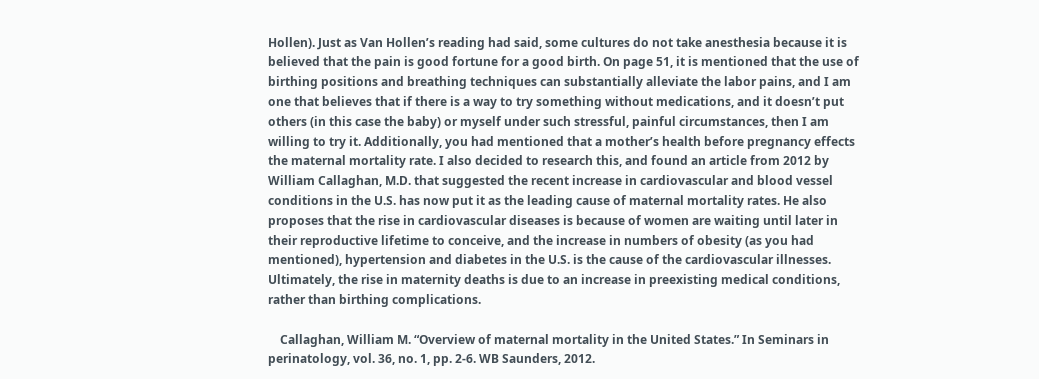Hollen). Just as Van Hollen’s reading had said, some cultures do not take anesthesia because it is believed that the pain is good fortune for a good birth. On page 51, it is mentioned that the use of birthing positions and breathing techniques can substantially alleviate the labor pains, and I am one that believes that if there is a way to try something without medications, and it doesn’t put others (in this case the baby) or myself under such stressful, painful circumstances, then I am willing to try it. Additionally, you had mentioned that a mother’s health before pregnancy effects the maternal mortality rate. I also decided to research this, and found an article from 2012 by William Callaghan, M.D. that suggested the recent increase in cardiovascular and blood vessel conditions in the U.S. has now put it as the leading cause of maternal mortality rates. He also proposes that the rise in cardiovascular diseases is because of women are waiting until later in their reproductive lifetime to conceive, and the increase in numbers of obesity (as you had mentioned), hypertension and diabetes in the U.S. is the cause of the cardiovascular illnesses. Ultimately, the rise in maternity deaths is due to an increase in preexisting medical conditions, rather than birthing complications.

    Callaghan, William M. “Overview of maternal mortality in the United States.” In Seminars in perinatology, vol. 36, no. 1, pp. 2-6. WB Saunders, 2012.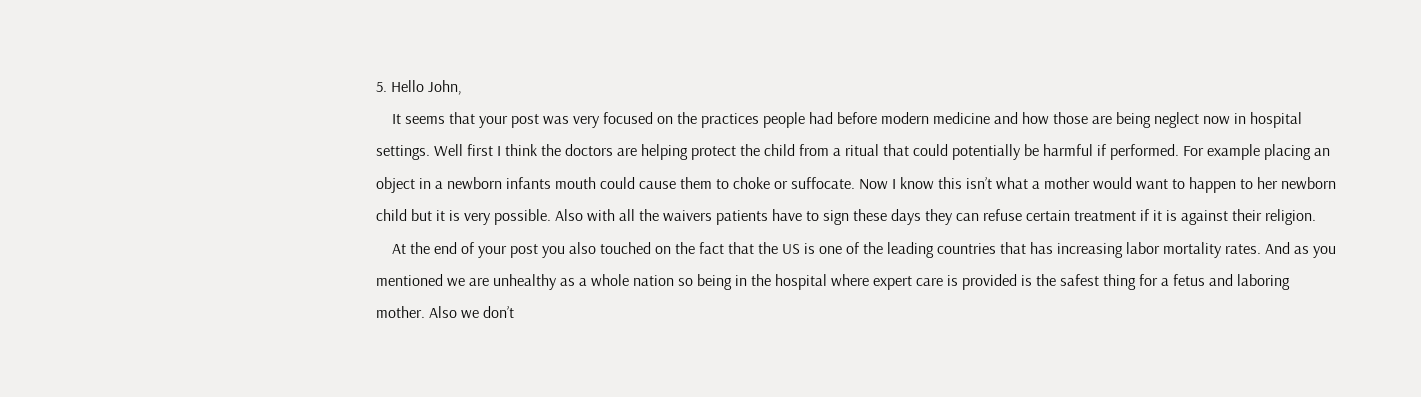5. Hello John,
    It seems that your post was very focused on the practices people had before modern medicine and how those are being neglect now in hospital settings. Well first I think the doctors are helping protect the child from a ritual that could potentially be harmful if performed. For example placing an object in a newborn infants mouth could cause them to choke or suffocate. Now I know this isn’t what a mother would want to happen to her newborn child but it is very possible. Also with all the waivers patients have to sign these days they can refuse certain treatment if it is against their religion.
    At the end of your post you also touched on the fact that the US is one of the leading countries that has increasing labor mortality rates. And as you mentioned we are unhealthy as a whole nation so being in the hospital where expert care is provided is the safest thing for a fetus and laboring mother. Also we don’t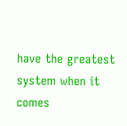have the greatest system when it comes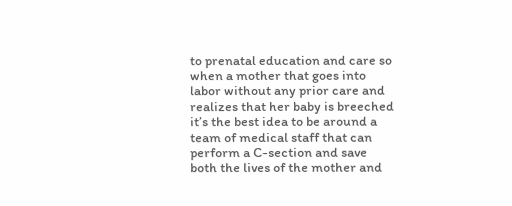to prenatal education and care so when a mother that goes into labor without any prior care and realizes that her baby is breeched it’s the best idea to be around a team of medical staff that can perform a C-section and save both the lives of the mother and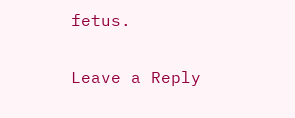fetus.

Leave a Reply